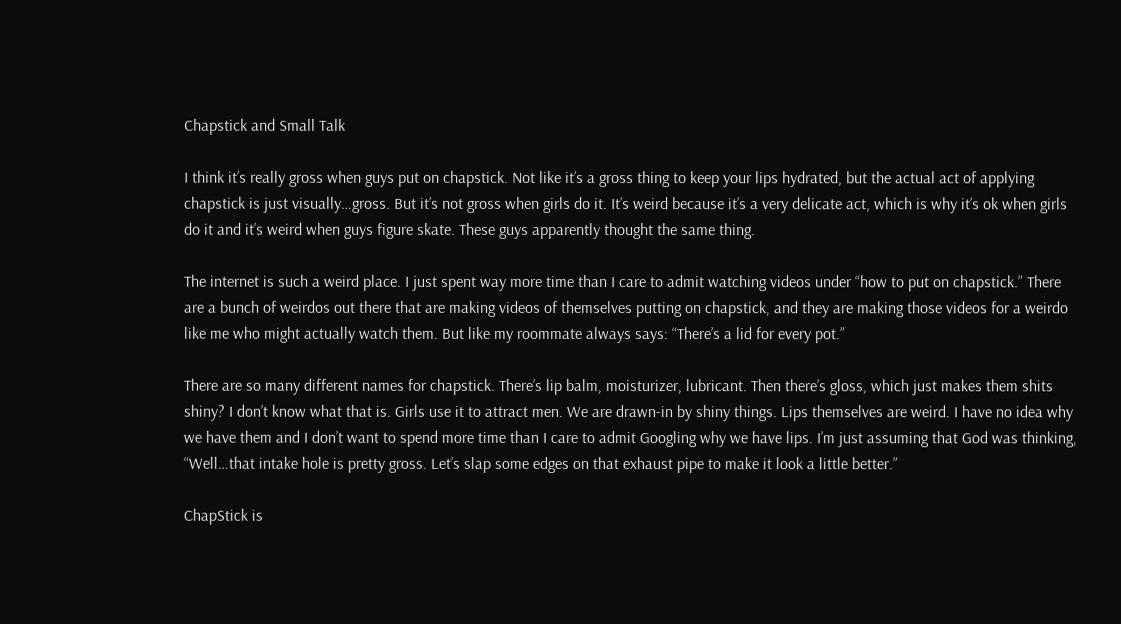Chapstick and Small Talk

I think it’s really gross when guys put on chapstick. Not like it’s a gross thing to keep your lips hydrated, but the actual act of applying chapstick is just visually…gross. But it’s not gross when girls do it. It’s weird because it’s a very delicate act, which is why it’s ok when girls do it and it’s weird when guys figure skate. These guys apparently thought the same thing.

The internet is such a weird place. I just spent way more time than I care to admit watching videos under “how to put on chapstick.” There are a bunch of weirdos out there that are making videos of themselves putting on chapstick, and they are making those videos for a weirdo like me who might actually watch them. But like my roommate always says: “There’s a lid for every pot.”

There are so many different names for chapstick. There’s lip balm, moisturizer, lubricant. Then there’s gloss, which just makes them shits shiny? I don’t know what that is. Girls use it to attract men. We are drawn-in by shiny things. Lips themselves are weird. I have no idea why we have them and I don’t want to spend more time than I care to admit Googling why we have lips. I’m just assuming that God was thinking, “Well…that intake hole is pretty gross. Let’s slap some edges on that exhaust pipe to make it look a little better.”

ChapStick is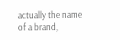actually the name of a brand,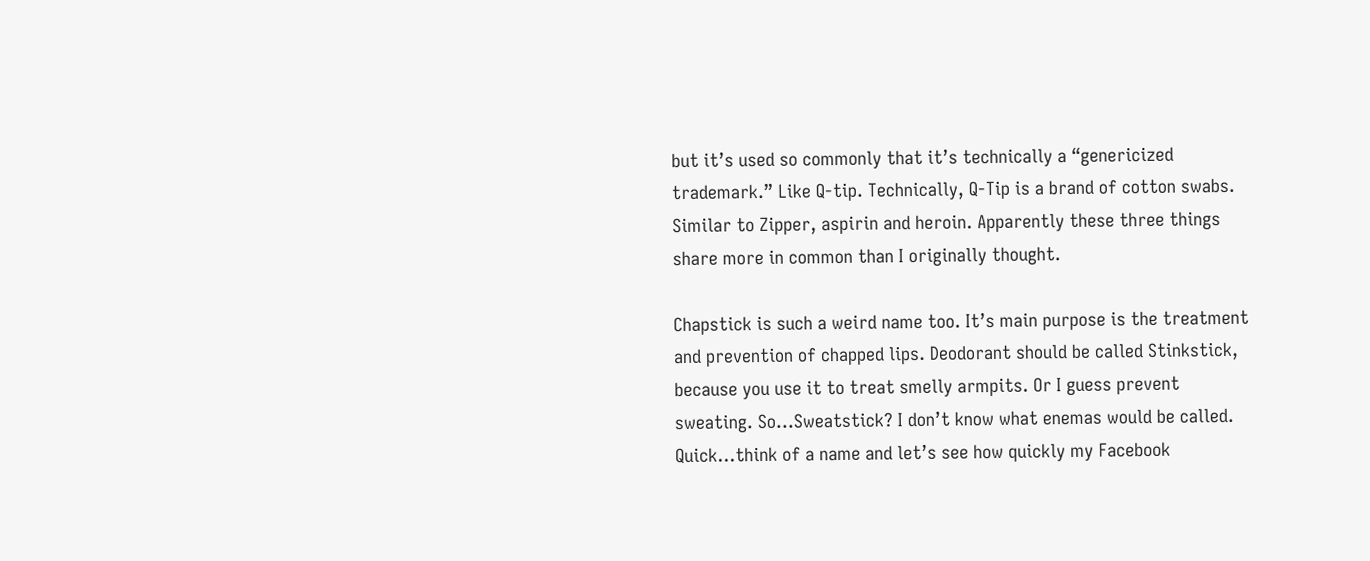but it’s used so commonly that it’s technically a “genericized trademark.” Like Q-tip. Technically, Q-Tip is a brand of cotton swabs. Similar to Zipper, aspirin and heroin. Apparently these three things share more in common than I originally thought.

Chapstick is such a weird name too. It’s main purpose is the treatment and prevention of chapped lips. Deodorant should be called Stinkstick, because you use it to treat smelly armpits. Or I guess prevent sweating. So…Sweatstick? I don’t know what enemas would be called. Quick…think of a name and let’s see how quickly my Facebook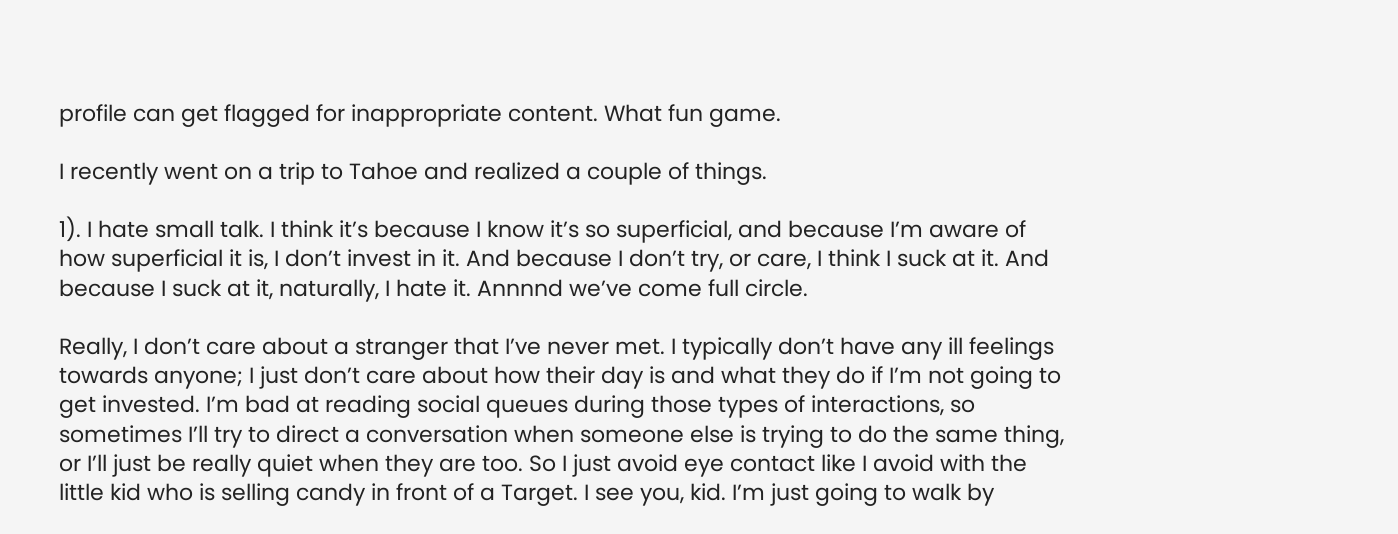profile can get flagged for inappropriate content. What fun game.

I recently went on a trip to Tahoe and realized a couple of things.

1). I hate small talk. I think it’s because I know it’s so superficial, and because I’m aware of how superficial it is, I don’t invest in it. And because I don’t try, or care, I think I suck at it. And because I suck at it, naturally, I hate it. Annnnd we’ve come full circle.

Really, I don’t care about a stranger that I’ve never met. I typically don’t have any ill feelings towards anyone; I just don’t care about how their day is and what they do if I’m not going to get invested. I’m bad at reading social queues during those types of interactions, so sometimes I’ll try to direct a conversation when someone else is trying to do the same thing, or I’ll just be really quiet when they are too. So I just avoid eye contact like I avoid with the little kid who is selling candy in front of a Target. I see you, kid. I’m just going to walk by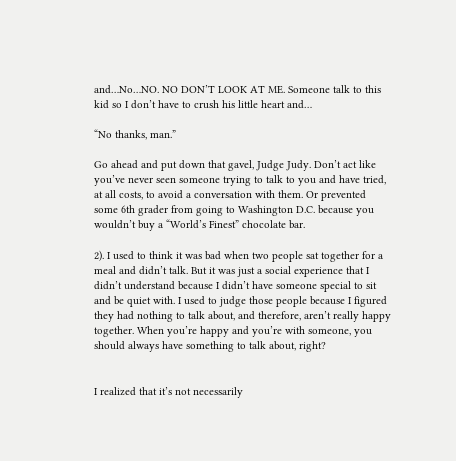and…No…NO. NO DON’T LOOK AT ME. Someone talk to this kid so I don’t have to crush his little heart and…

“No thanks, man.”

Go ahead and put down that gavel, Judge Judy. Don’t act like you’ve never seen someone trying to talk to you and have tried, at all costs, to avoid a conversation with them. Or prevented some 6th grader from going to Washington D.C. because you wouldn’t buy a “World’s Finest” chocolate bar.

2). I used to think it was bad when two people sat together for a meal and didn’t talk. But it was just a social experience that I didn’t understand because I didn’t have someone special to sit and be quiet with. I used to judge those people because I figured they had nothing to talk about, and therefore, aren’t really happy together. When you’re happy and you’re with someone, you should always have something to talk about, right?


I realized that it’s not necessarily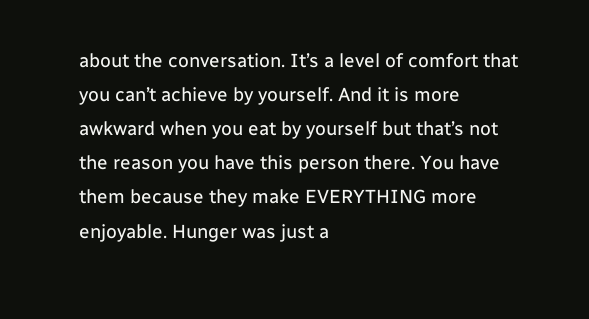about the conversation. It’s a level of comfort that you can’t achieve by yourself. And it is more awkward when you eat by yourself but that’s not the reason you have this person there. You have them because they make EVERYTHING more enjoyable. Hunger was just a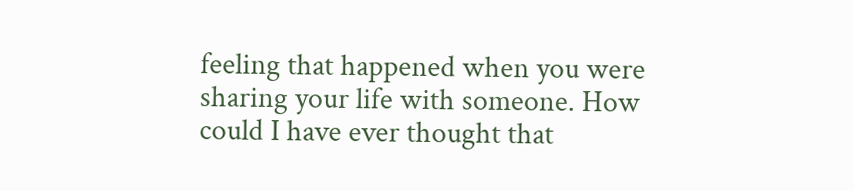feeling that happened when you were sharing your life with someone. How could I have ever thought that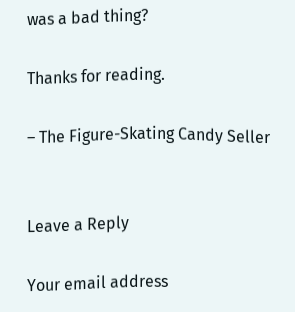was a bad thing?

Thanks for reading.

– The Figure-Skating Candy Seller


Leave a Reply

Your email address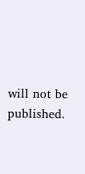will not be published.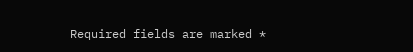Required fields are marked *